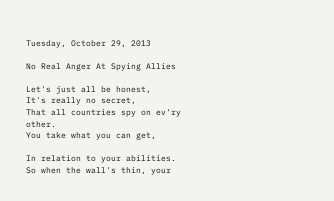Tuesday, October 29, 2013

No Real Anger At Spying Allies

Let's just all be honest,
It's really no secret,
That all countries spy on ev'ry other.
You take what you can get,

In relation to your abilities.
So when the wall's thin, your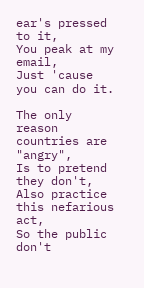ear's pressed to it,
You peak at my email,
Just 'cause you can do it.

The only reason countries are "angry",
Is to pretend they don't,
Also practice this nefarious act,
So the public don't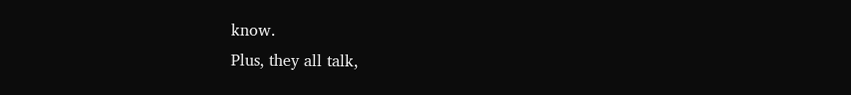know.
Plus, they all talk,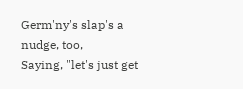Germ'ny's slap's a nudge, too,
Saying, "let's just get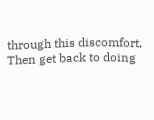through this discomfort,
Then get back to doing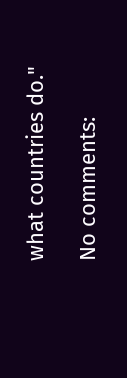what countries do."

No comments: